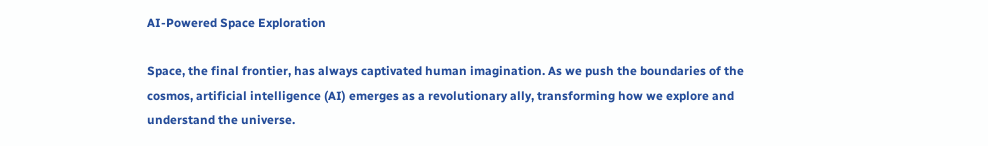AI-Powered Space Exploration

Space, the final frontier, has always captivated human imagination. As we push the boundaries of the cosmos, artificial intelligence (AI) emerges as a revolutionary ally, transforming how we explore and understand the universe.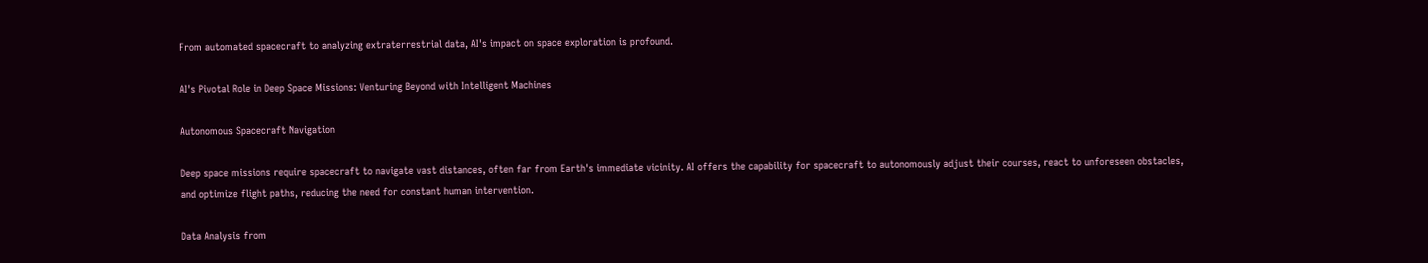From automated spacecraft to analyzing extraterrestrial data, AI's impact on space exploration is profound.

AI's Pivotal Role in Deep Space Missions: Venturing Beyond with Intelligent Machines

Autonomous Spacecraft Navigation

Deep space missions require spacecraft to navigate vast distances, often far from Earth's immediate vicinity. AI offers the capability for spacecraft to autonomously adjust their courses, react to unforeseen obstacles, and optimize flight paths, reducing the need for constant human intervention.

Data Analysis from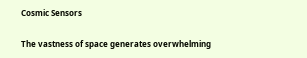Cosmic Sensors

The vastness of space generates overwhelming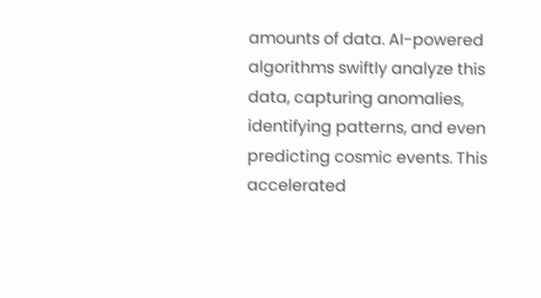amounts of data. AI-powered algorithms swiftly analyze this data, capturing anomalies, identifying patterns, and even predicting cosmic events. This accelerated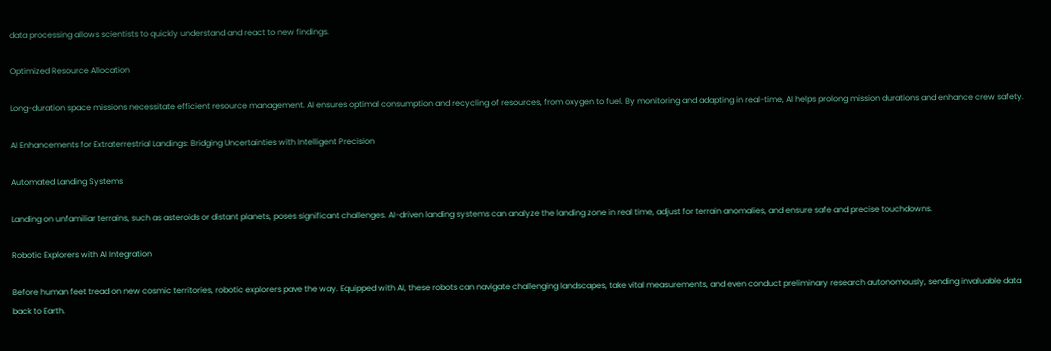data processing allows scientists to quickly understand and react to new findings.

Optimized Resource Allocation

Long-duration space missions necessitate efficient resource management. AI ensures optimal consumption and recycling of resources, from oxygen to fuel. By monitoring and adapting in real-time, AI helps prolong mission durations and enhance crew safety.

AI Enhancements for Extraterrestrial Landings: Bridging Uncertainties with Intelligent Precision

Automated Landing Systems

Landing on unfamiliar terrains, such as asteroids or distant planets, poses significant challenges. AI-driven landing systems can analyze the landing zone in real time, adjust for terrain anomalies, and ensure safe and precise touchdowns.

Robotic Explorers with AI Integration

Before human feet tread on new cosmic territories, robotic explorers pave the way. Equipped with AI, these robots can navigate challenging landscapes, take vital measurements, and even conduct preliminary research autonomously, sending invaluable data back to Earth.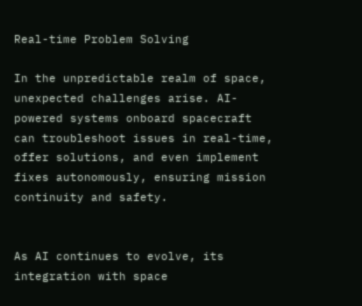Real-time Problem Solving

In the unpredictable realm of space, unexpected challenges arise. AI-powered systems onboard spacecraft can troubleshoot issues in real-time, offer solutions, and even implement fixes autonomously, ensuring mission continuity and safety.


As AI continues to evolve, its integration with space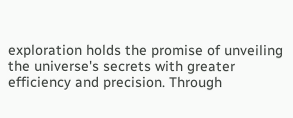exploration holds the promise of unveiling the universe's secrets with greater efficiency and precision. Through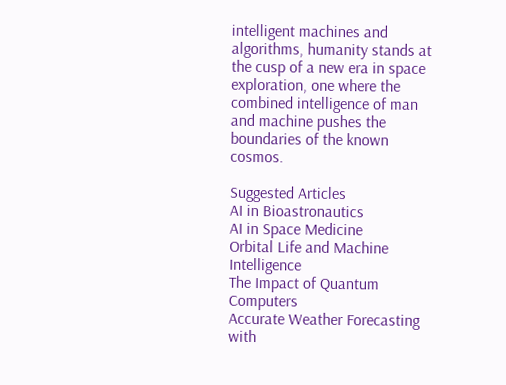intelligent machines and algorithms, humanity stands at the cusp of a new era in space exploration, one where the combined intelligence of man and machine pushes the boundaries of the known cosmos.

Suggested Articles
AI in Bioastronautics
AI in Space Medicine
Orbital Life and Machine Intelligence
The Impact of Quantum Computers
Accurate Weather Forecasting with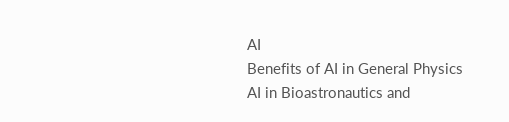AI
Benefits of AI in General Physics
AI in Bioastronautics and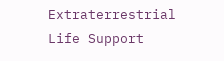Extraterrestrial Life Support